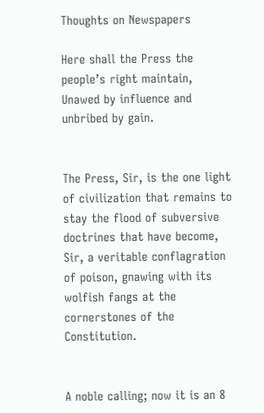Thoughts on Newspapers

Here shall the Press the people’s right maintain,
Unawed by influence and unbribed by gain.


The Press, Sir, is the one light of civilization that remains to stay the flood of subversive doctrines that have become, Sir, a veritable conflagration of poison, gnawing with its wolfish fangs at the cornerstones of the Constitution.


A noble calling; now it is an 8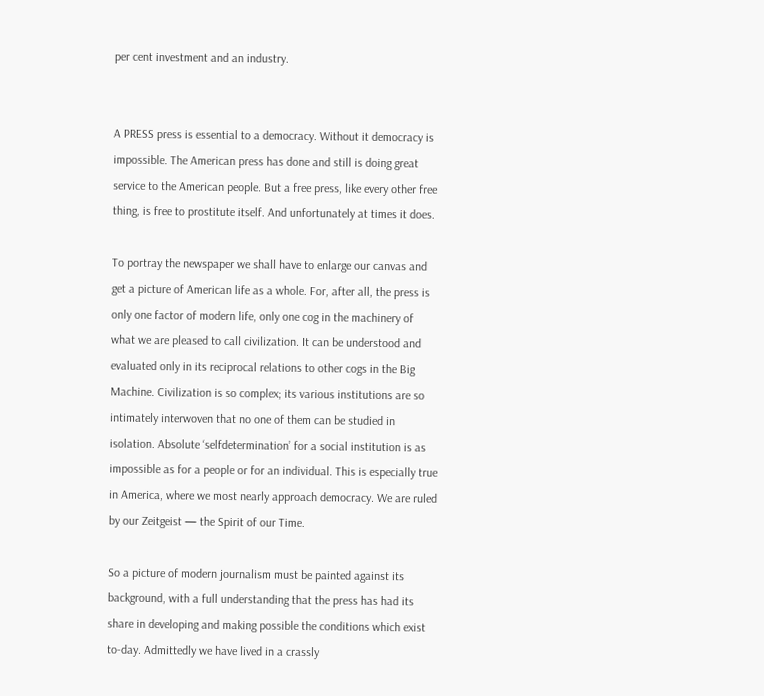per cent investment and an industry.


A PRESS press is essential to a democracy. Without it democracy is impossible. The American press has done and still is doing great service to the American people. But a free press, like every other free thing, is free to prostitute itself. And unfortunately at times it does.

To portray the newspaper we shall have to enlarge our canvas and get a picture of American life as a whole. For, after all, the press is only one factor of modern life, only one cog in the machinery of what we are pleased to call civilization. It can be understood and evaluated only in its reciprocal relations to other cogs in the Big Machine. Civilization is so complex; its various institutions are so intimately interwoven that no one of them can be studied in isolation. Absolute ‘selfdetermination’ for a social institution is as impossible as for a people or for an individual. This is especially true in America, where we most nearly approach democracy. We are ruled by our Zeitgeist — the Spirit of our Time.

So a picture of modern journalism must be painted against its background, with a full understanding that the press has had its share in developing and making possible the conditions which exist to-day. Admittedly we have lived in a crassly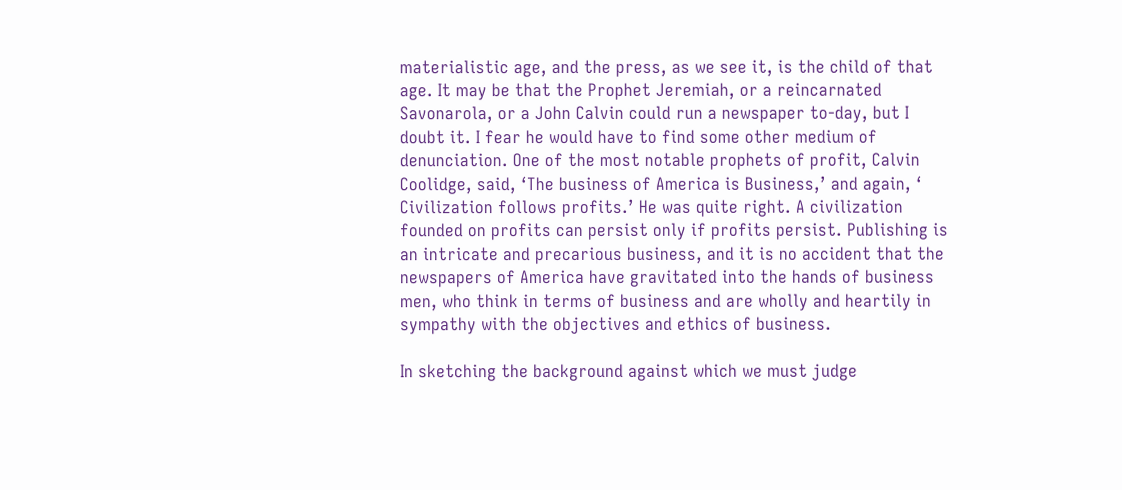materialistic age, and the press, as we see it, is the child of that age. It may be that the Prophet Jeremiah, or a reincarnated Savonarola, or a John Calvin could run a newspaper to-day, but I doubt it. I fear he would have to find some other medium of denunciation. One of the most notable prophets of profit, Calvin Coolidge, said, ‘The business of America is Business,’ and again, ‘ Civilization follows profits.’ He was quite right. A civilization founded on profits can persist only if profits persist. Publishing is an intricate and precarious business, and it is no accident that the newspapers of America have gravitated into the hands of business men, who think in terms of business and are wholly and heartily in sympathy with the objectives and ethics of business.

In sketching the background against which we must judge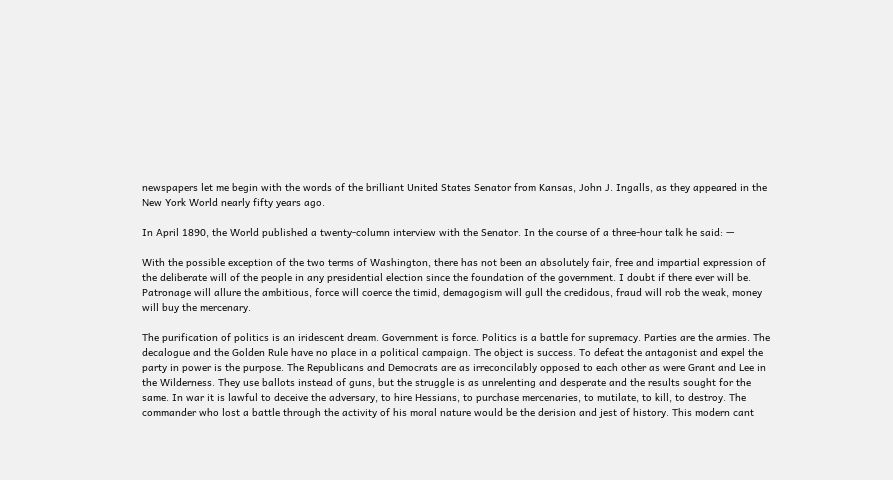newspapers let me begin with the words of the brilliant United States Senator from Kansas, John J. Ingalls, as they appeared in the New York World nearly fifty years ago.

In April 1890, the World published a twenty-column interview with the Senator. In the course of a three-hour talk he said: —

With the possible exception of the two terms of Washington, there has not been an absolutely fair, free and impartial expression of the deliberate will of the people in any presidential election since the foundation of the government. I doubt if there ever will be. Patronage will allure the ambitious, force will coerce the timid, demagogism will gull the credidous, fraud will rob the weak, money will buy the mercenary.

The purification of politics is an iridescent dream. Government is force. Politics is a battle for supremacy. Parties are the armies. The decalogue and the Golden Rule have no place in a political campaign. The object is success. To defeat the antagonist and expel the party in power is the purpose. The Republicans and Democrats are as irreconcilably opposed to each other as were Grant and Lee in the Wilderness. They use ballots instead of guns, but the struggle is as unrelenting and desperate and the results sought for the same. In war it is lawful to deceive the adversary, to hire Hessians, to purchase mercenaries, to mutilate, to kill, to destroy. The commander who lost a battle through the activity of his moral nature would be the derision and jest of history. This modern cant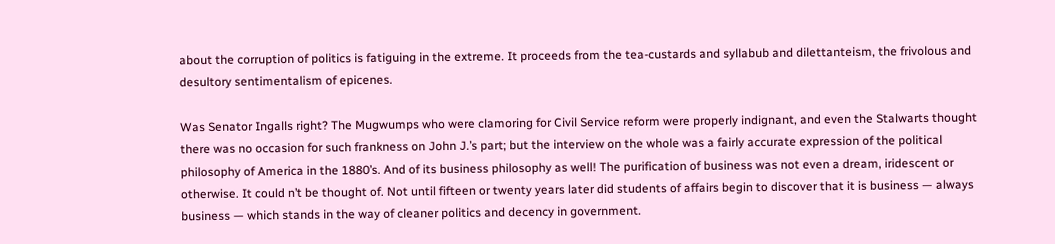about the corruption of politics is fatiguing in the extreme. It proceeds from the tea-custards and syllabub and dilettanteism, the frivolous and desultory sentimentalism of epicenes.

Was Senator Ingalls right? The Mugwumps who were clamoring for Civil Service reform were properly indignant, and even the Stalwarts thought there was no occasion for such frankness on John J.’s part; but the interview on the whole was a fairly accurate expression of the political philosophy of America in the 1880’s. And of its business philosophy as well! The purification of business was not even a dream, iridescent or otherwise. It could n’t be thought of. Not until fifteen or twenty years later did students of affairs begin to discover that it is business — always business — which stands in the way of cleaner politics and decency in government.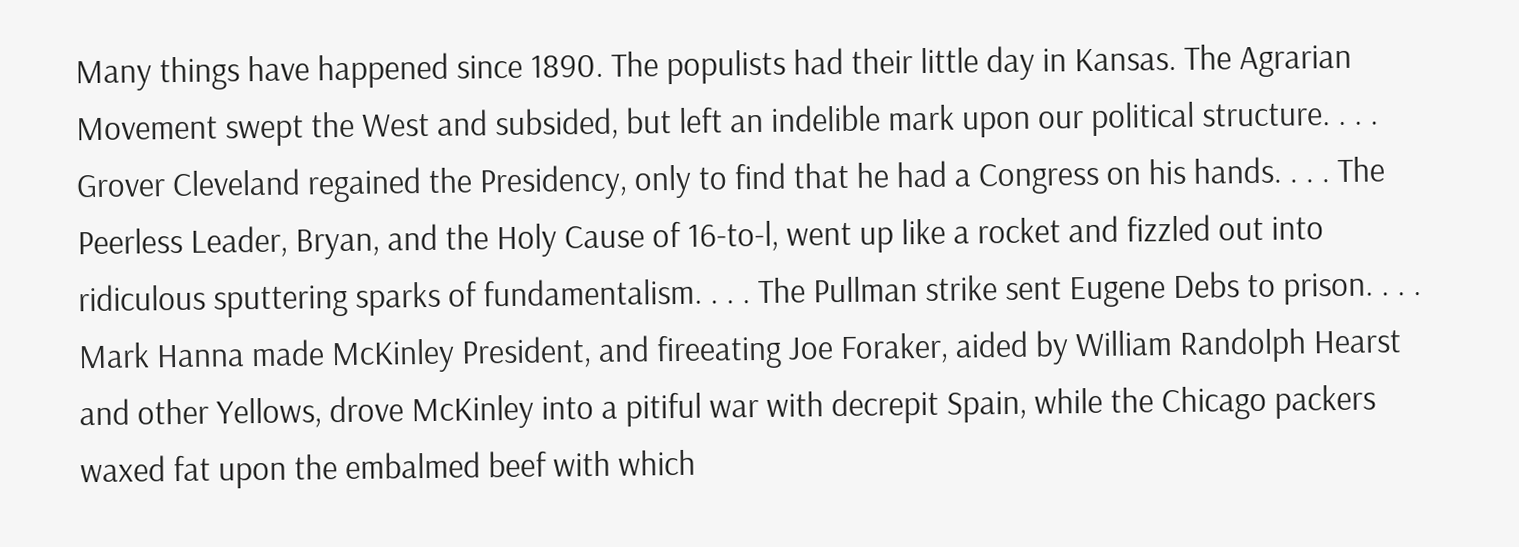Many things have happened since 1890. The populists had their little day in Kansas. The Agrarian Movement swept the West and subsided, but left an indelible mark upon our political structure. . . . Grover Cleveland regained the Presidency, only to find that he had a Congress on his hands. . . . The Peerless Leader, Bryan, and the Holy Cause of 16-to-l, went up like a rocket and fizzled out into ridiculous sputtering sparks of fundamentalism. . . . The Pullman strike sent Eugene Debs to prison. . . . Mark Hanna made McKinley President, and fireeating Joe Foraker, aided by William Randolph Hearst and other Yellows, drove McKinley into a pitiful war with decrepit Spain, while the Chicago packers waxed fat upon the embalmed beef with which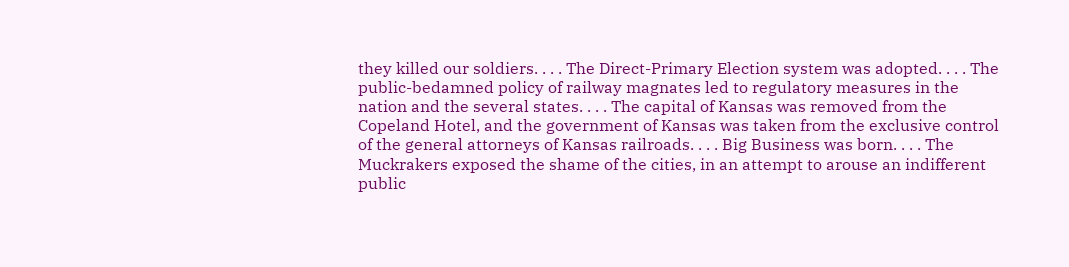they killed our soldiers. . . . The Direct-Primary Election system was adopted. . . . The public-bedamned policy of railway magnates led to regulatory measures in the nation and the several states. . . . The capital of Kansas was removed from the Copeland Hotel, and the government of Kansas was taken from the exclusive control of the general attorneys of Kansas railroads. . . . Big Business was born. . . . The Muckrakers exposed the shame of the cities, in an attempt to arouse an indifferent public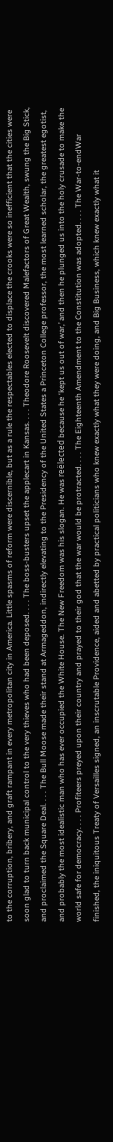to the corruption, bribery, and graft rampant in every metropolitan city in America. Little spasms of reform were discernible, but as a rule the respectables elected to displace the crooks were so inefficient that the cities were soon glad to turn back municipal control to the very thieves who had been deposed. . . . The boss-busters upset the applecart in Kansas. . . . Theodore Roosevelt discovered Malefactors of Great Wealth, swung the Big Stick, and proclaimed the Square Deal. . . . The Bull Moose made their stand at Armageddon, indirectly elevating to the Presidency of the United States a Princeton College professor, the most learned scholar, the greatest egotist, and probably the most idealistic man who has ever occupied the White House. The New Freedom was his slogan. He was reëlected because he ‘kept us out of war,’ and then he plunged us into the holy crusade to make the world safe for democracy. . . . Profiteers preyed upon their country and prayed to their god that the war would be protracted. . . . The Eighteenth Amendment to the Constitution was adopted. . . . The War-to-endWar finished, the iniquitous Treaty of Versailles signed, an inscrutable Providence, aided and abetted by practical politicians who knew exactly what they were doing, and Big Business, which knew exactly what it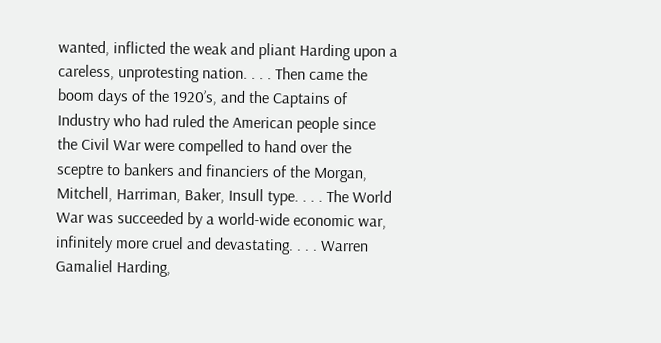wanted, inflicted the weak and pliant Harding upon a careless, unprotesting nation. . . . Then came the boom days of the 1920’s, and the Captains of Industry who had ruled the American people since the Civil War were compelled to hand over the sceptre to bankers and financiers of the Morgan, Mitchell, Harriman, Baker, Insull type. . . . The World War was succeeded by a world-wide economic war, infinitely more cruel and devastating. . . . Warren Gamaliel Harding,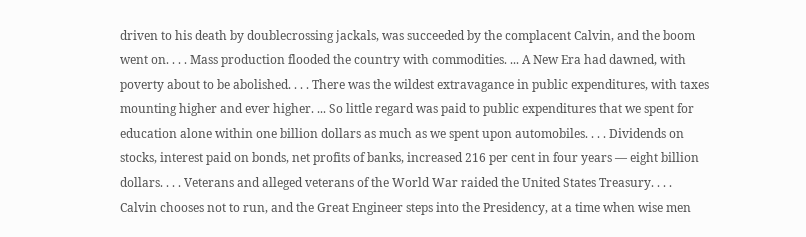driven to his death by doublecrossing jackals, was succeeded by the complacent Calvin, and the boom went on. . . . Mass production flooded the country with commodities. ... A New Era had dawned, with poverty about to be abolished. . . . There was the wildest extravagance in public expenditures, with taxes mounting higher and ever higher. ... So little regard was paid to public expenditures that we spent for education alone within one billion dollars as much as we spent upon automobiles. . . . Dividends on stocks, interest paid on bonds, net profits of banks, increased 216 per cent in four years — eight billion dollars. . . . Veterans and alleged veterans of the World War raided the United States Treasury. . . . Calvin chooses not to run, and the Great Engineer steps into the Presidency, at a time when wise men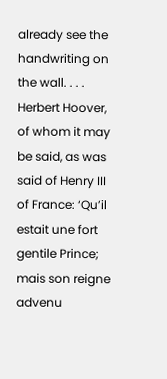already see the handwriting on the wall. . . . Herbert Hoover, of whom it may be said, as was said of Henry III of France: ‘Qu’il estait une fort gentile Prince; mais son reigne advenu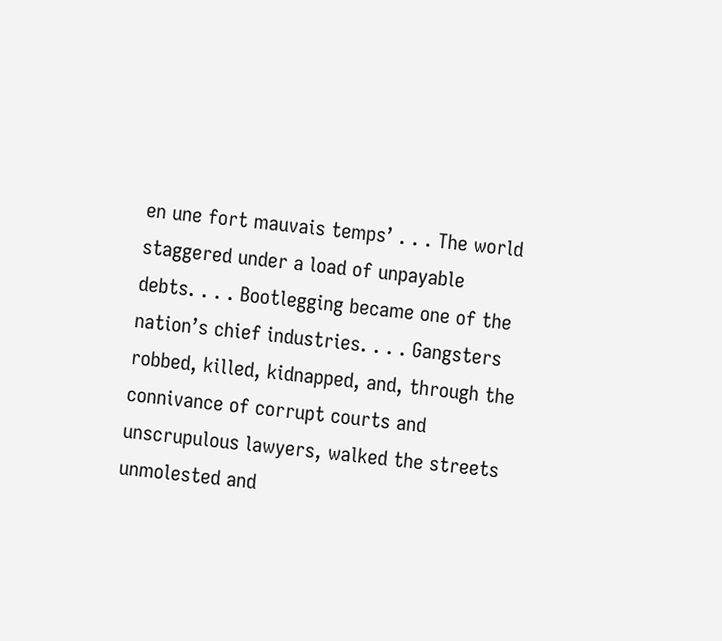en une fort mauvais temps’ . . . The world staggered under a load of unpayable debts. . . . Bootlegging became one of the nation’s chief industries. . . . Gangsters robbed, killed, kidnapped, and, through the connivance of corrupt courts and unscrupulous lawyers, walked the streets unmolested and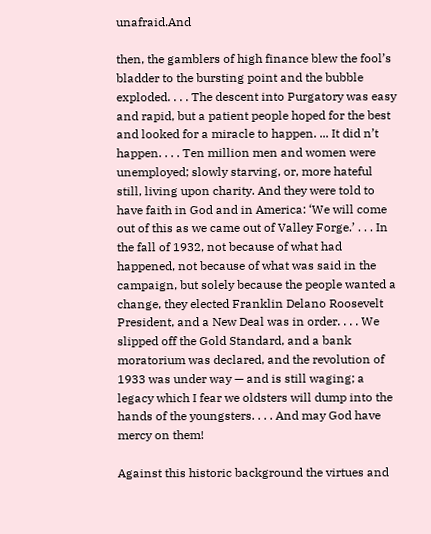unafraid.And

then, the gamblers of high finance blew the fool’s bladder to the bursting point and the bubble exploded. . . . The descent into Purgatory was easy and rapid, but a patient people hoped for the best and looked for a miracle to happen. ... It did n’t happen. . . . Ten million men and women were unemployed; slowly starving, or, more hateful still, living upon charity. And they were told to have faith in God and in America: ‘We will come out of this as we came out of Valley Forge.’ . . . In the fall of 1932, not because of what had happened, not because of what was said in the campaign, but solely because the people wanted a change, they elected Franklin Delano Roosevelt President, and a New Deal was in order. . . . We slipped off the Gold Standard, and a bank moratorium was declared, and the revolution of 1933 was under way — and is still waging; a legacy which I fear we oldsters will dump into the hands of the youngsters. . . . And may God have mercy on them!

Against this historic background the virtues and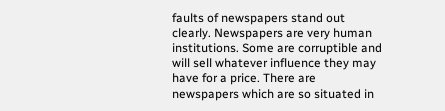faults of newspapers stand out clearly. Newspapers are very human institutions. Some are corruptible and will sell whatever influence they may have for a price. There are newspapers which are so situated in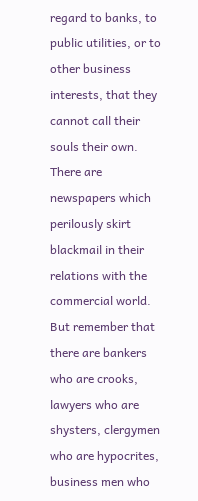regard to banks, to public utilities, or to other business interests, that they cannot call their souls their own. There are newspapers which perilously skirt blackmail in their relations with the commercial world. But remember that there are bankers who are crooks, lawyers who are shysters, clergymen who are hypocrites, business men who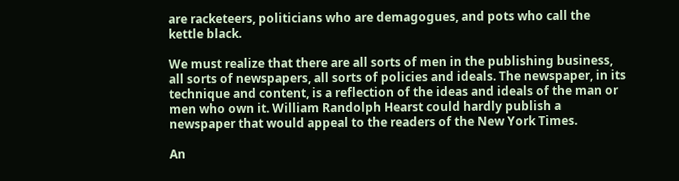are racketeers, politicians who are demagogues, and pots who call the kettle black.

We must realize that there are all sorts of men in the publishing business, all sorts of newspapers, all sorts of policies and ideals. The newspaper, in its technique and content, is a reflection of the ideas and ideals of the man or men who own it. William Randolph Hearst could hardly publish a newspaper that would appeal to the readers of the New York Times.

An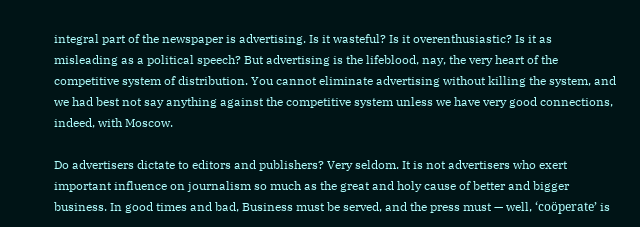integral part of the newspaper is advertising. Is it wasteful? Is it overenthusiastic? Is it as misleading as a political speech? But advertising is the lifeblood, nay, the very heart of the competitive system of distribution. You cannot eliminate advertising without killing the system, and we had best not say anything against the competitive system unless we have very good connections, indeed, with Moscow.

Do advertisers dictate to editors and publishers? Very seldom. It is not advertisers who exert important influence on journalism so much as the great and holy cause of better and bigger business. In good times and bad, Business must be served, and the press must — well, ‘coöperate’ is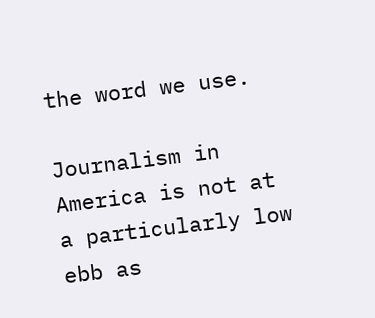the word we use.

Journalism in America is not at a particularly low ebb as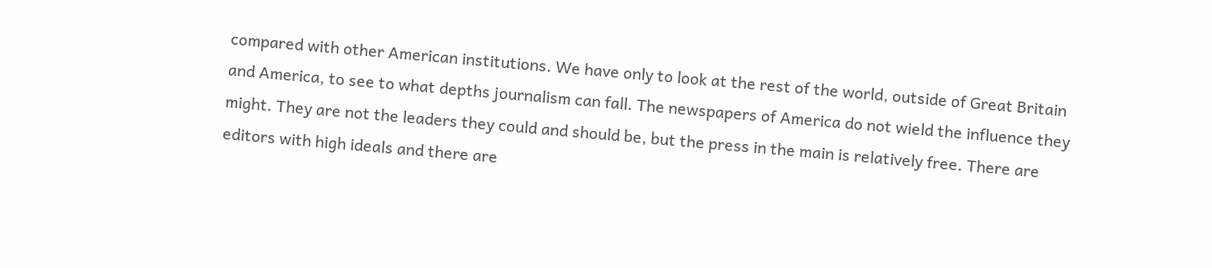compared with other American institutions. We have only to look at the rest of the world, outside of Great Britain and America, to see to what depths journalism can fall. The newspapers of America do not wield the influence they might. They are not the leaders they could and should be, but the press in the main is relatively free. There are editors with high ideals and there are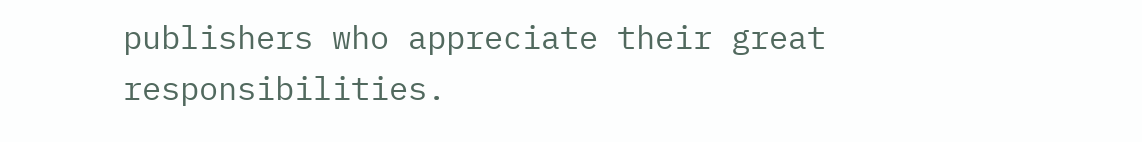publishers who appreciate their great responsibilities.